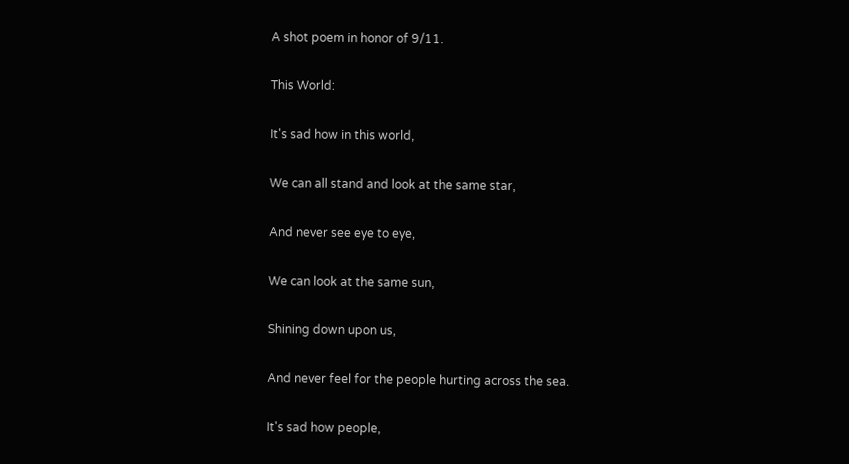A shot poem in honor of 9/11.

This World:

It's sad how in this world,

We can all stand and look at the same star,

And never see eye to eye,

We can look at the same sun,

Shining down upon us,

And never feel for the people hurting across the sea.

It's sad how people,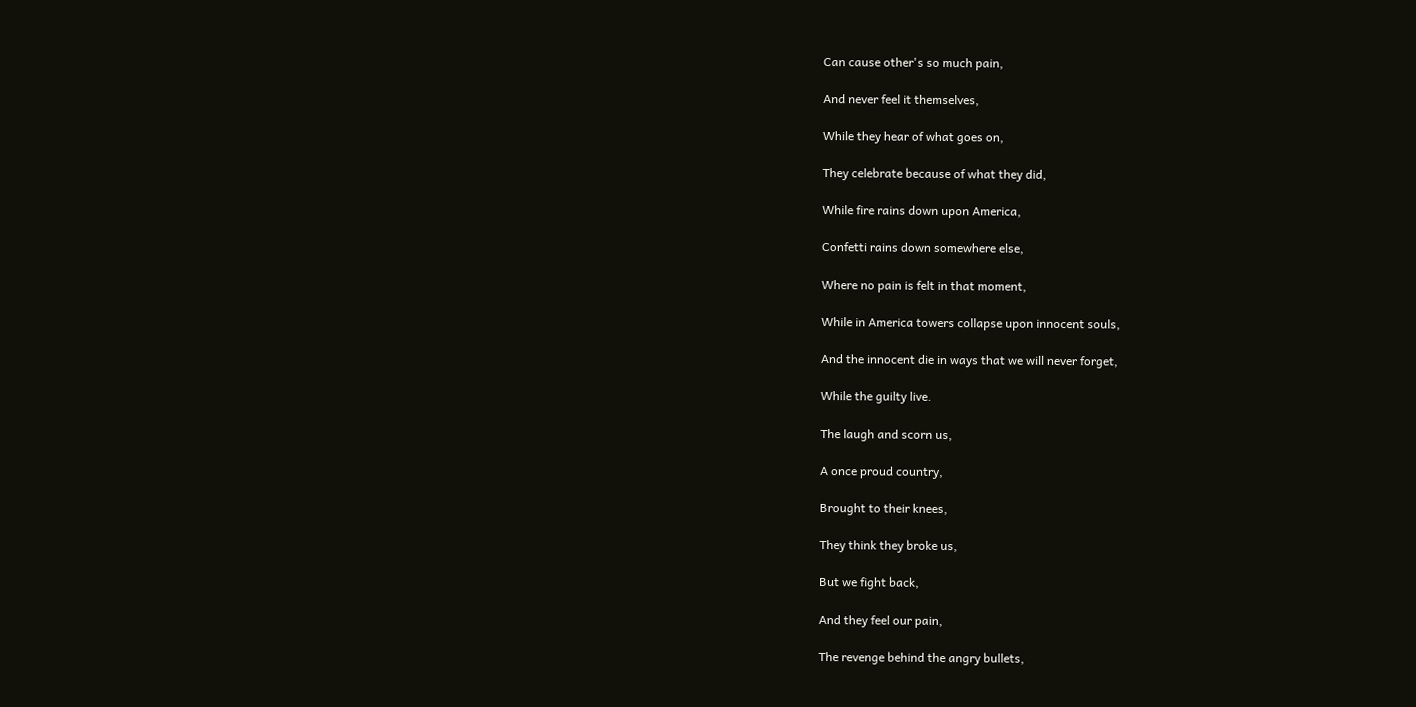Can cause other's so much pain,

And never feel it themselves,

While they hear of what goes on,

They celebrate because of what they did,

While fire rains down upon America,

Confetti rains down somewhere else,

Where no pain is felt in that moment,

While in America towers collapse upon innocent souls,

And the innocent die in ways that we will never forget,

While the guilty live.

The laugh and scorn us,

A once proud country,

Brought to their knees,

They think they broke us,

But we fight back,

And they feel our pain,

The revenge behind the angry bullets,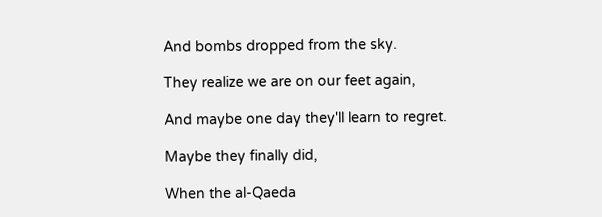And bombs dropped from the sky.

They realize we are on our feet again,

And maybe one day they'll learn to regret.

Maybe they finally did,

When the al-Qaeda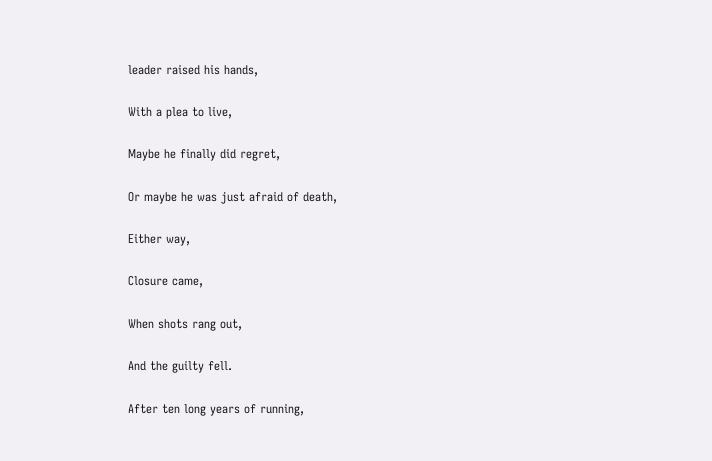leader raised his hands,

With a plea to live,

Maybe he finally did regret,

Or maybe he was just afraid of death,

Either way,

Closure came,

When shots rang out,

And the guilty fell.

After ten long years of running,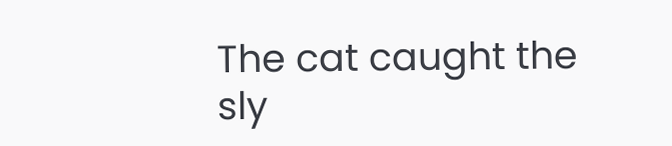The cat caught the sly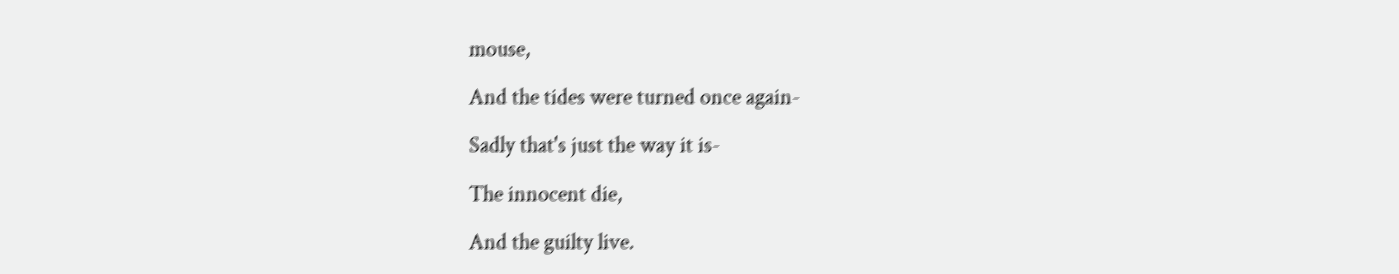mouse,

And the tides were turned once again-

Sadly that's just the way it is-

The innocent die,

And the guilty live.